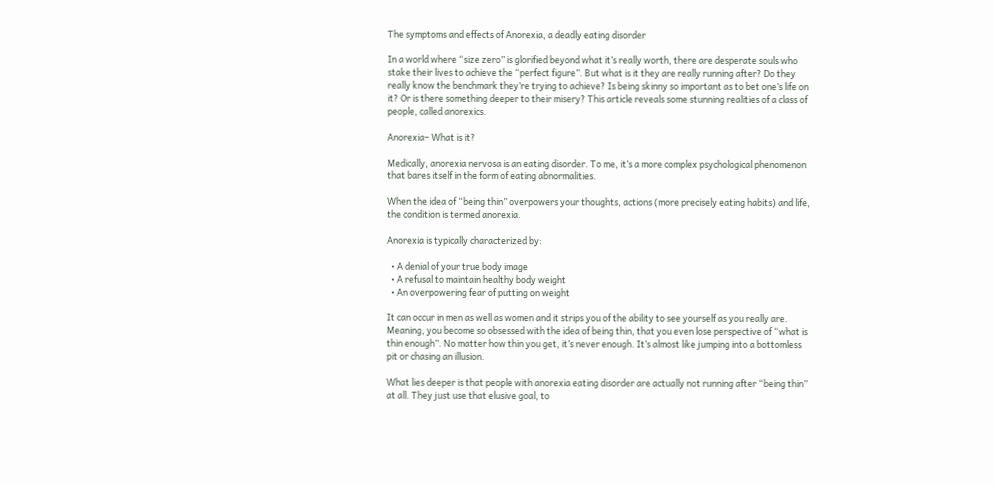The symptoms and effects of Anorexia, a deadly eating disorder

In a world where “size zero” is glorified beyond what it’s really worth, there are desperate souls who stake their lives to achieve the “perfect figure”. But what is it they are really running after? Do they really know the benchmark they’re trying to achieve? Is being skinny so important as to bet one’s life on it? Or is there something deeper to their misery? This article reveals some stunning realities of a class of people, called anorexics.

Anorexia– What is it?

Medically, anorexia nervosa is an eating disorder. To me, it’s a more complex psychological phenomenon that bares itself in the form of eating abnormalities.

When the idea of “being thin” overpowers your thoughts, actions (more precisely eating habits) and life, the condition is termed anorexia.

Anorexia is typically characterized by:

  • A denial of your true body image
  • A refusal to maintain healthy body weight
  • An overpowering fear of putting on weight

It can occur in men as well as women and it strips you of the ability to see yourself as you really are. Meaning, you become so obsessed with the idea of being thin, that you even lose perspective of “what is thin enough”. No matter how thin you get, it’s never enough. It’s almost like jumping into a bottomless pit or chasing an illusion.

What lies deeper is that people with anorexia eating disorder are actually not running after “being thin” at all. They just use that elusive goal, to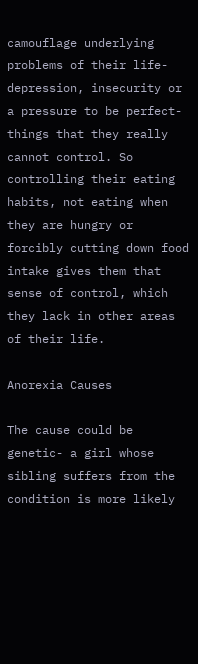camouflage underlying problems of their life- depression, insecurity or a pressure to be perfect- things that they really cannot control. So controlling their eating habits, not eating when they are hungry or forcibly cutting down food intake gives them that sense of control, which they lack in other areas of their life.

Anorexia Causes

The cause could be genetic- a girl whose sibling suffers from the condition is more likely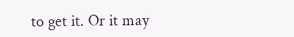to get it. Or it may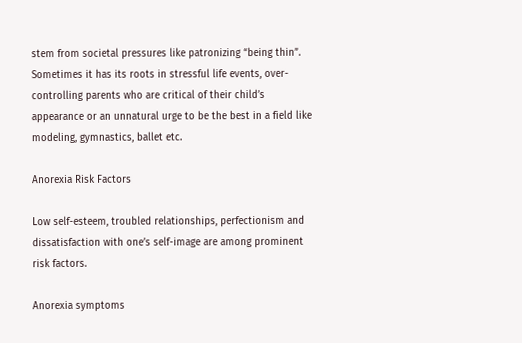stem from societal pressures like patronizing “being thin”. Sometimes it has its roots in stressful life events, over-controlling parents who are critical of their child’s appearance or an unnatural urge to be the best in a field like modeling, gymnastics, ballet etc.

Anorexia Risk Factors

Low self-esteem, troubled relationships, perfectionism and dissatisfaction with one’s self-image are among prominent risk factors.

Anorexia symptoms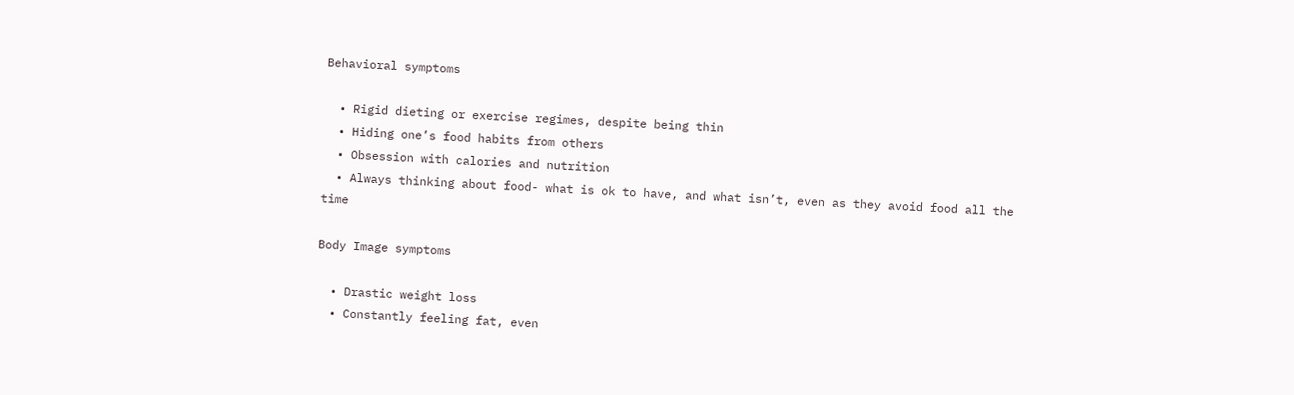Behavioral symptoms

  • Rigid dieting or exercise regimes, despite being thin
  • Hiding one’s food habits from others
  • Obsession with calories and nutrition
  • Always thinking about food- what is ok to have, and what isn’t, even as they avoid food all the time

Body Image symptoms

  • Drastic weight loss
  • Constantly feeling fat, even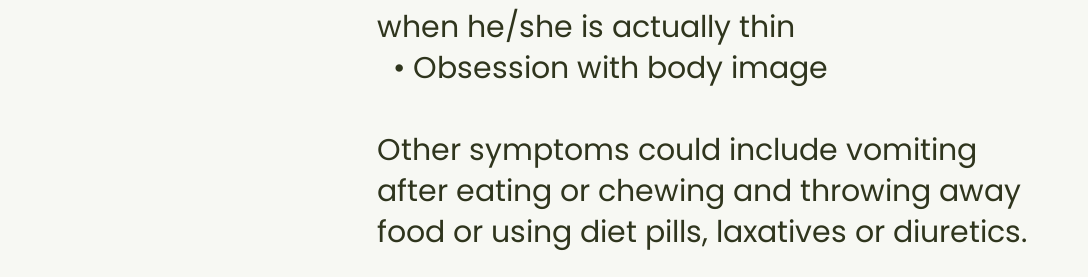when he/she is actually thin
  • Obsession with body image

Other symptoms could include vomiting after eating or chewing and throwing away food or using diet pills, laxatives or diuretics.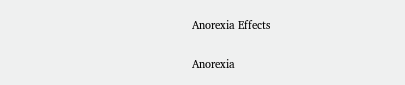Anorexia Effects

Anorexia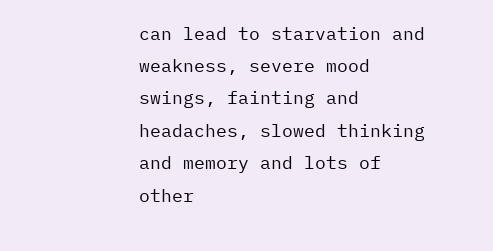can lead to starvation and weakness, severe mood swings, fainting and headaches, slowed thinking and memory and lots of other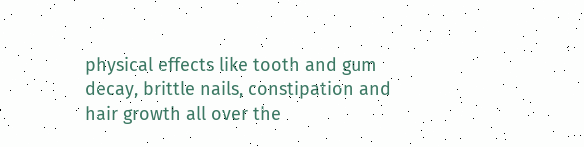physical effects like tooth and gum decay, brittle nails, constipation and hair growth all over the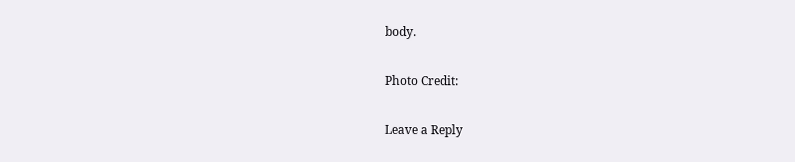body.

Photo Credit:

Leave a Reply